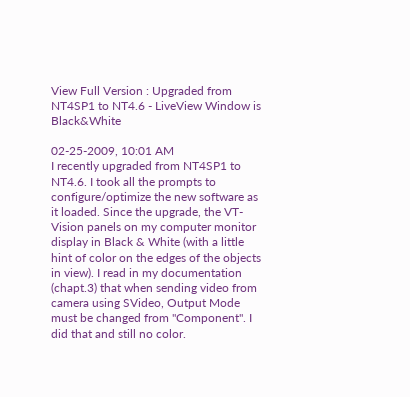View Full Version : Upgraded from NT4SP1 to NT4.6 - LiveView Window is Black&White

02-25-2009, 10:01 AM
I recently upgraded from NT4SP1 to NT4.6. I took all the prompts to configure/optimize the new software as it loaded. Since the upgrade, the VT-Vision panels on my computer monitor display in Black & White (with a little hint of color on the edges of the objects in view). I read in my documentation (chapt.3) that when sending video from camera using SVideo, Output Mode must be changed from "Component". I did that and still no color.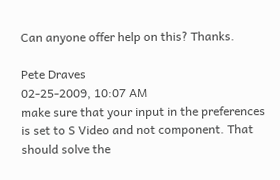Can anyone offer help on this? Thanks.

Pete Draves
02-25-2009, 10:07 AM
make sure that your input in the preferences is set to S Video and not component. That should solve the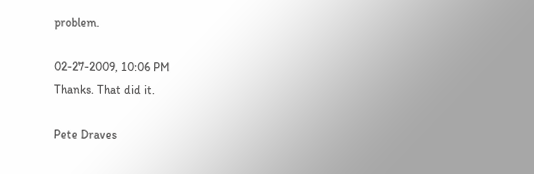problem.

02-27-2009, 10:06 PM
Thanks. That did it.

Pete Draves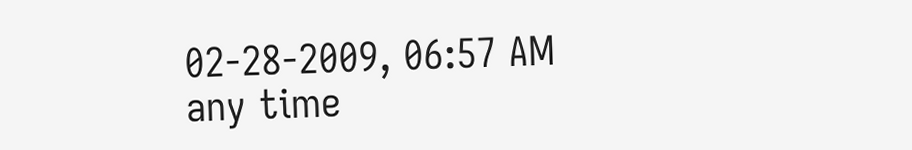02-28-2009, 06:57 AM
any time